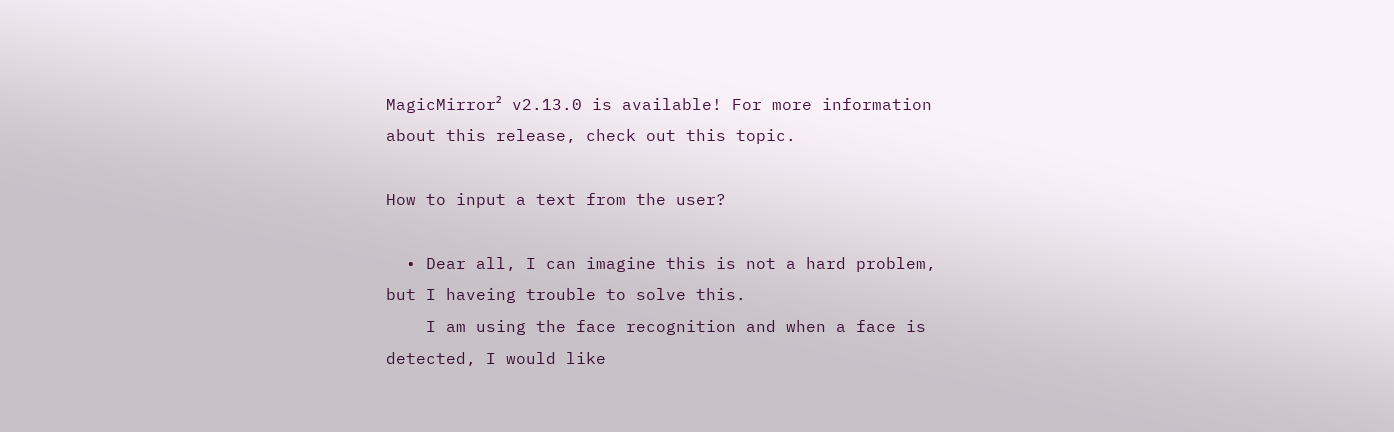MagicMirror² v2.13.0 is available! For more information about this release, check out this topic.

How to input a text from the user?

  • Dear all, I can imagine this is not a hard problem, but I haveing trouble to solve this.
    I am using the face recognition and when a face is detected, I would like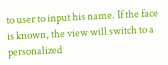to user to input his name. If the face is known, the view will switch to a personalized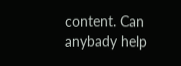content. Can anybady help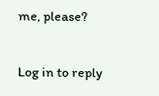me, please?

Log in to reply